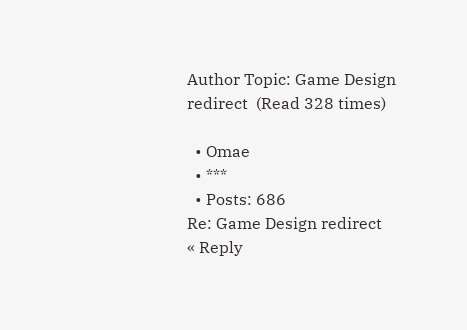Author Topic: Game Design redirect  (Read 328 times)

  • Omae
  • ***
  • Posts: 686
Re: Game Design redirect
« Reply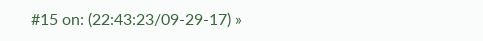#15 on: (22:43:23/09-29-17) »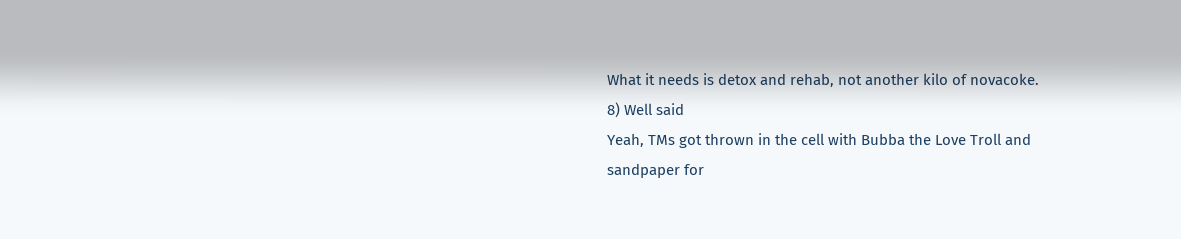What it needs is detox and rehab, not another kilo of novacoke.
8) Well said
Yeah, TMs got thrown in the cell with Bubba the Love Troll and sandpaper for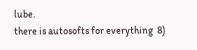lube.
there is autosofts for everything  8)